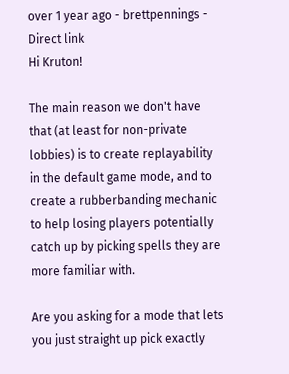over 1 year ago - brettpennings - Direct link
Hi Kruton!

The main reason we don't have that (at least for non-private lobbies) is to create replayability in the default game mode, and to create a rubberbanding mechanic to help losing players potentially catch up by picking spells they are more familiar with.

Are you asking for a mode that lets you just straight up pick exactly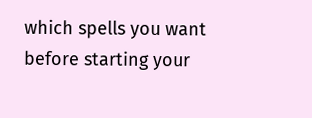which spells you want before starting your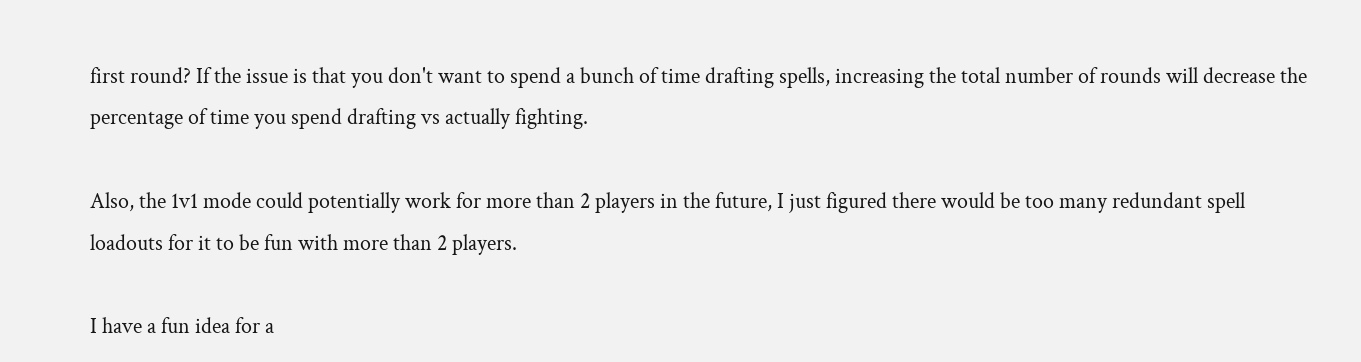first round? If the issue is that you don't want to spend a bunch of time drafting spells, increasing the total number of rounds will decrease the percentage of time you spend drafting vs actually fighting.

Also, the 1v1 mode could potentially work for more than 2 players in the future, I just figured there would be too many redundant spell loadouts for it to be fun with more than 2 players.

I have a fun idea for a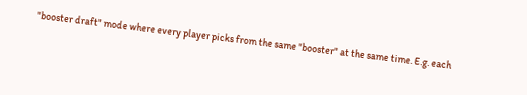"booster draft" mode where every player picks from the same "booster" at the same time. E.g. each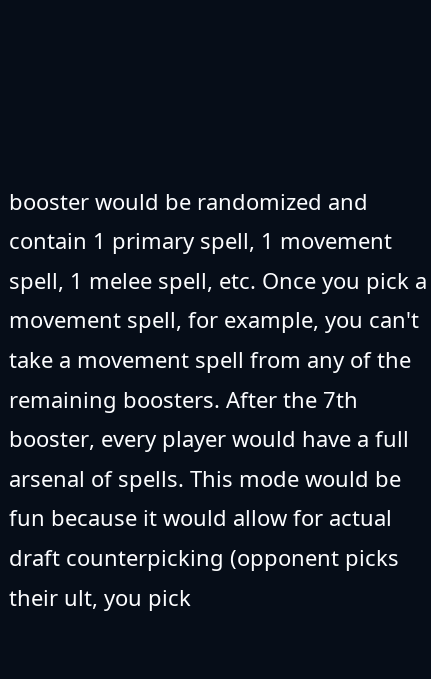booster would be randomized and contain 1 primary spell, 1 movement spell, 1 melee spell, etc. Once you pick a movement spell, for example, you can't take a movement spell from any of the remaining boosters. After the 7th booster, every player would have a full arsenal of spells. This mode would be fun because it would allow for actual draft counterpicking (opponent picks their ult, you pick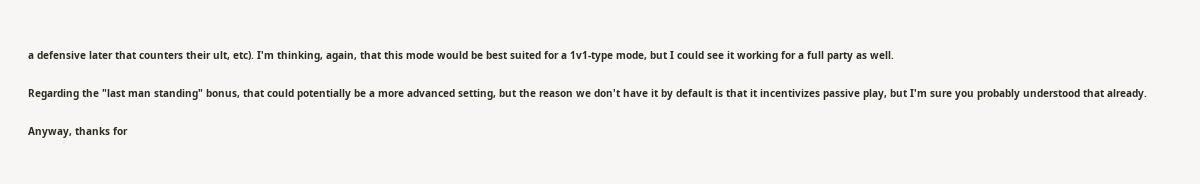a defensive later that counters their ult, etc). I'm thinking, again, that this mode would be best suited for a 1v1-type mode, but I could see it working for a full party as well.

Regarding the "last man standing" bonus, that could potentially be a more advanced setting, but the reason we don't have it by default is that it incentivizes passive play, but I'm sure you probably understood that already.

Anyway, thanks for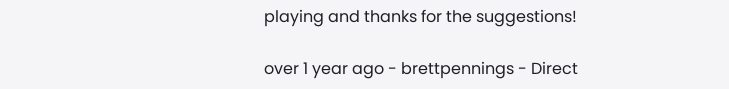playing and thanks for the suggestions!

over 1 year ago - brettpennings - Direct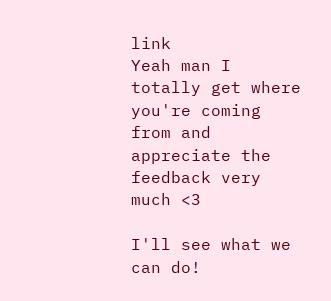link
Yeah man I totally get where you're coming from and appreciate the feedback very much <3

I'll see what we can do!